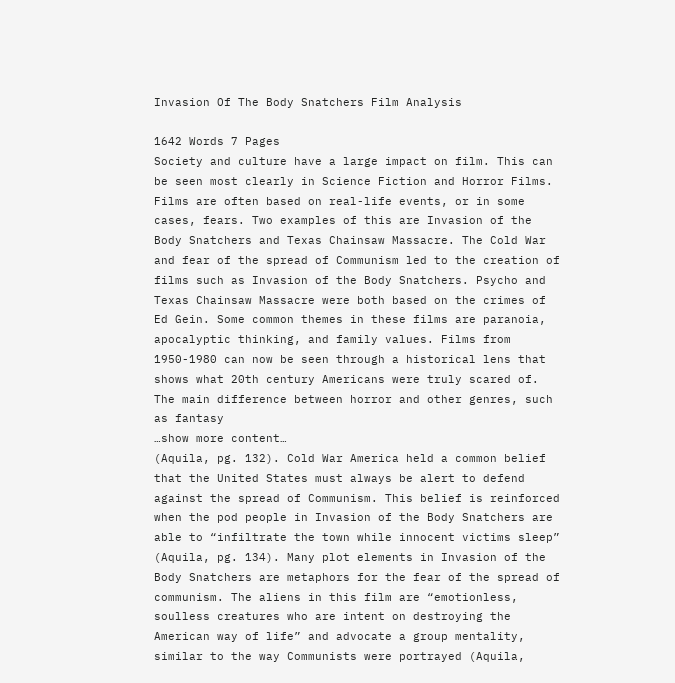Invasion Of The Body Snatchers Film Analysis

1642 Words 7 Pages
Society and culture have a large impact on film. This can be seen most clearly in Science Fiction and Horror Films. Films are often based on real-life events, or in some cases, fears. Two examples of this are Invasion of the Body Snatchers and Texas Chainsaw Massacre. The Cold War and fear of the spread of Communism led to the creation of films such as Invasion of the Body Snatchers. Psycho and Texas Chainsaw Massacre were both based on the crimes of Ed Gein. Some common themes in these films are paranoia, apocalyptic thinking, and family values. Films from 1950-1980 can now be seen through a historical lens that shows what 20th century Americans were truly scared of.
The main difference between horror and other genres, such as fantasy
…show more content…
(Aquila, pg. 132). Cold War America held a common belief that the United States must always be alert to defend against the spread of Communism. This belief is reinforced when the pod people in Invasion of the Body Snatchers are able to “infiltrate the town while innocent victims sleep” (Aquila, pg. 134). Many plot elements in Invasion of the Body Snatchers are metaphors for the fear of the spread of communism. The aliens in this film are “emotionless, soulless creatures who are intent on destroying the American way of life” and advocate a group mentality, similar to the way Communists were portrayed (Aquila,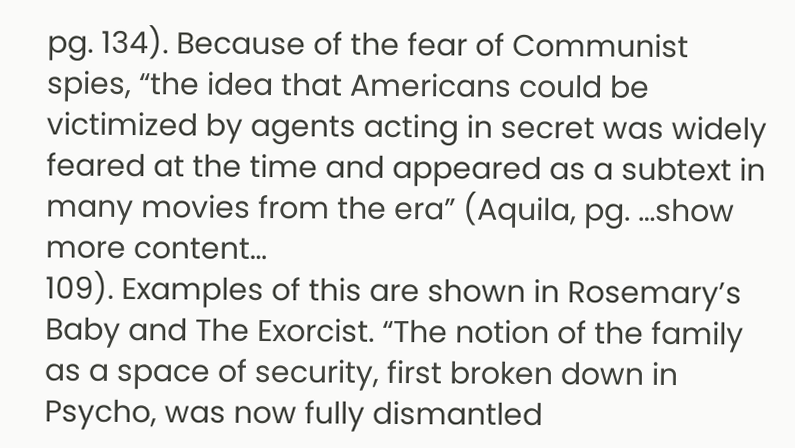pg. 134). Because of the fear of Communist spies, “the idea that Americans could be victimized by agents acting in secret was widely feared at the time and appeared as a subtext in many movies from the era” (Aquila, pg. …show more content…
109). Examples of this are shown in Rosemary’s Baby and The Exorcist. “The notion of the family as a space of security, first broken down in Psycho, was now fully dismantled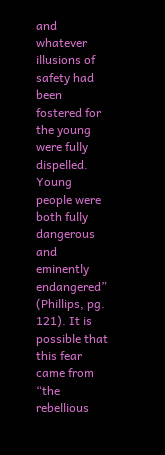and whatever illusions of safety had been fostered for the young were fully dispelled. Young people were both fully dangerous and eminently endangered” (Phillips, pg. 121). It is possible that this fear came from “the rebellious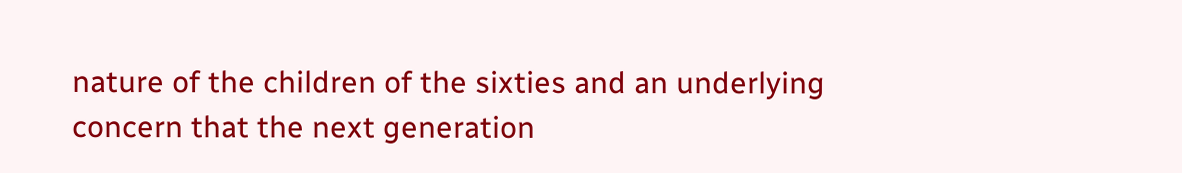nature of the children of the sixties and an underlying concern that the next generation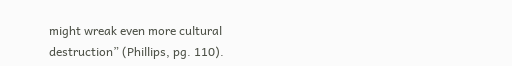might wreak even more cultural destruction” (Phillips, pg. 110).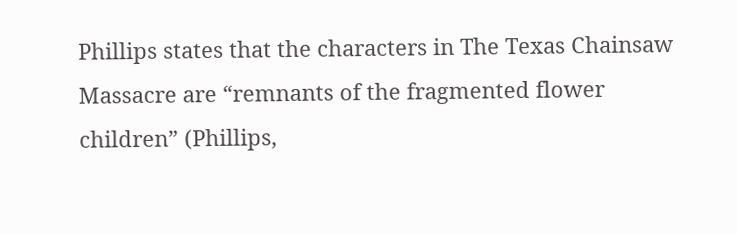Phillips states that the characters in The Texas Chainsaw Massacre are “remnants of the fragmented flower children” (Phillips,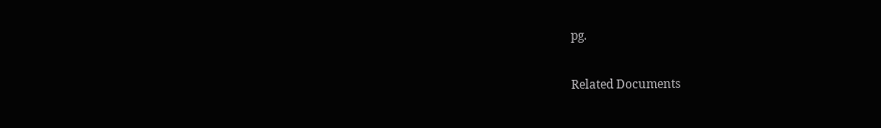pg.

Related Documents